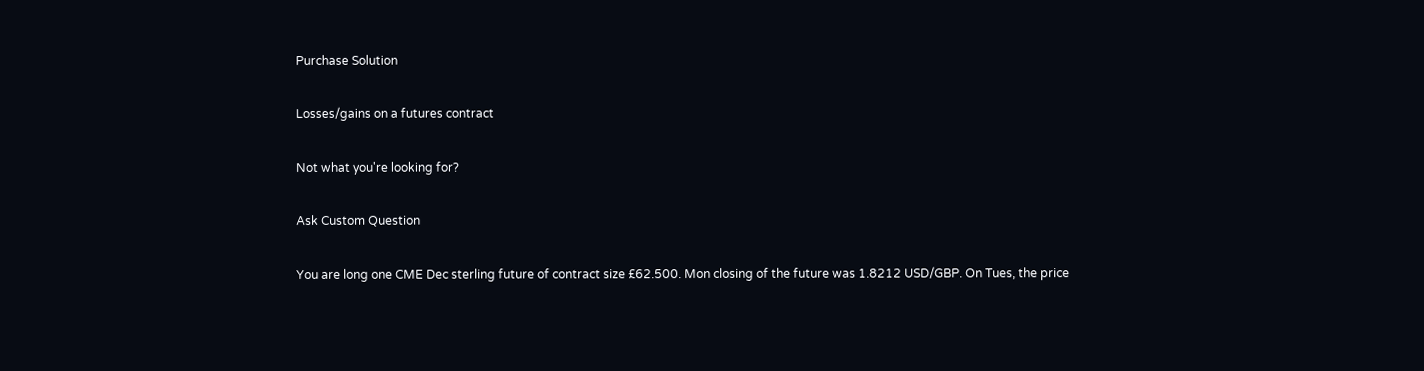Purchase Solution

Losses/gains on a futures contract

Not what you're looking for?

Ask Custom Question

You are long one CME Dec sterling future of contract size £62.500. Mon closing of the future was 1.8212 USD/GBP. On Tues, the price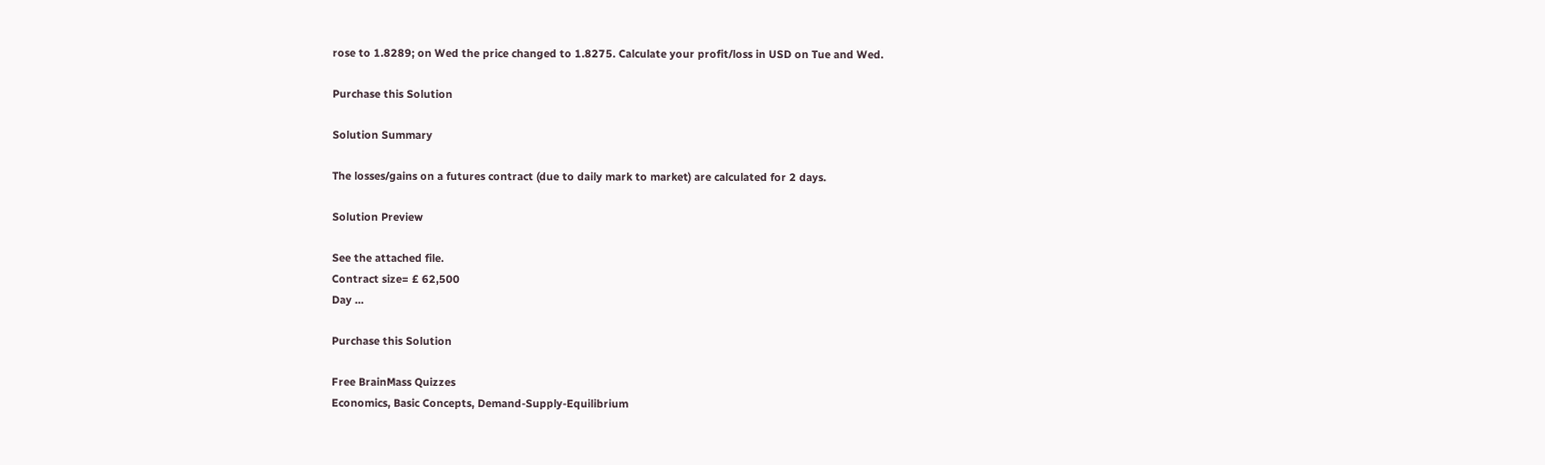rose to 1.8289; on Wed the price changed to 1.8275. Calculate your profit/loss in USD on Tue and Wed.

Purchase this Solution

Solution Summary

The losses/gains on a futures contract (due to daily mark to market) are calculated for 2 days.

Solution Preview

See the attached file.
Contract size= £ 62,500
Day ...

Purchase this Solution

Free BrainMass Quizzes
Economics, Basic Concepts, Demand-Supply-Equilibrium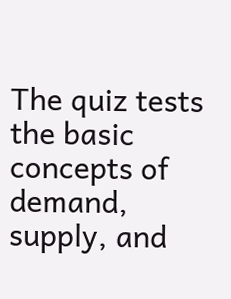The quiz tests the basic concepts of demand, supply, and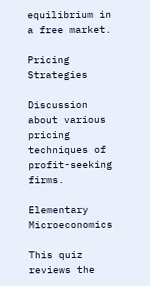equilibrium in a free market.

Pricing Strategies

Discussion about various pricing techniques of profit-seeking firms.

Elementary Microeconomics

This quiz reviews the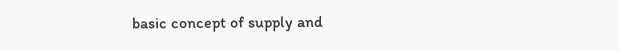basic concept of supply and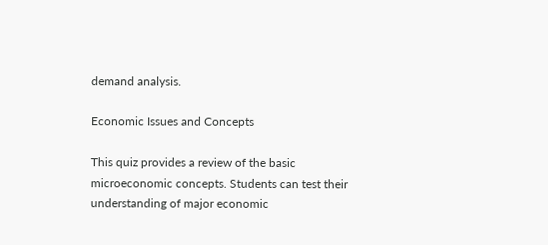demand analysis.

Economic Issues and Concepts

This quiz provides a review of the basic microeconomic concepts. Students can test their understanding of major economic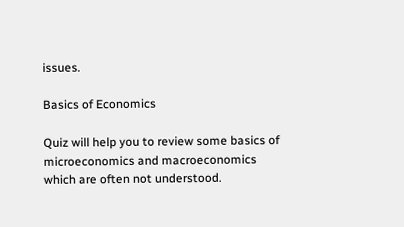issues.

Basics of Economics

Quiz will help you to review some basics of microeconomics and macroeconomics which are often not understood.